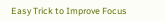Easy Trick to Improve Focus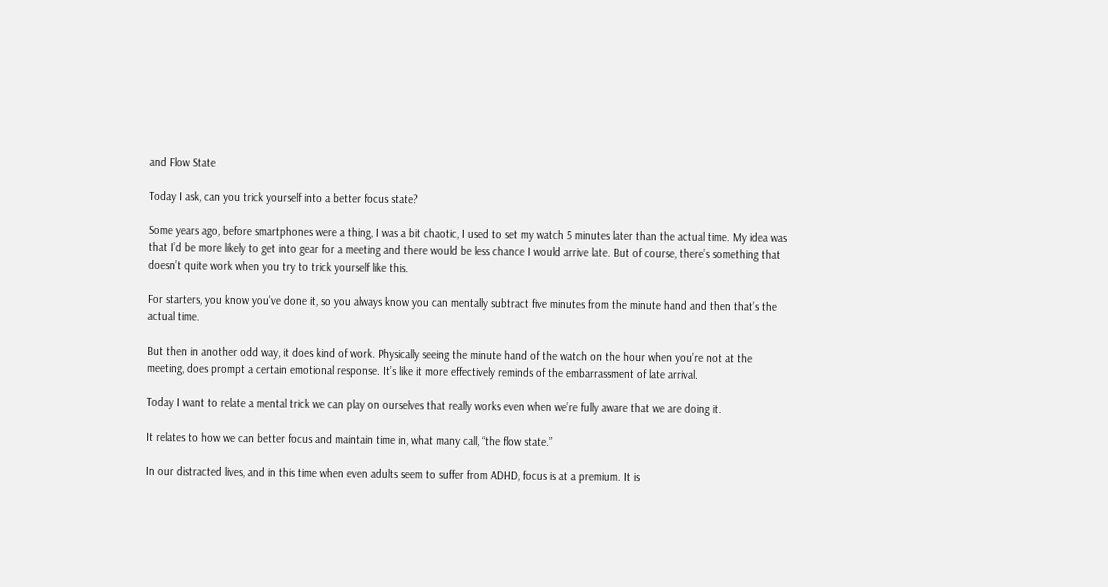and Flow State

Today I ask, can you trick yourself into a better focus state?

Some years ago, before smartphones were a thing, I was a bit chaotic, I used to set my watch 5 minutes later than the actual time. My idea was that I’d be more likely to get into gear for a meeting and there would be less chance I would arrive late. But of course, there’s something that doesn’t quite work when you try to trick yourself like this.

For starters, you know you’ve done it, so you always know you can mentally subtract five minutes from the minute hand and then that’s the actual time.

But then in another odd way, it does kind of work. Physically seeing the minute hand of the watch on the hour when you’re not at the meeting, does prompt a certain emotional response. It’s like it more effectively reminds of the embarrassment of late arrival.

Today I want to relate a mental trick we can play on ourselves that really works even when we’re fully aware that we are doing it.

It relates to how we can better focus and maintain time in, what many call, “the flow state.”

In our distracted lives, and in this time when even adults seem to suffer from ADHD, focus is at a premium. It is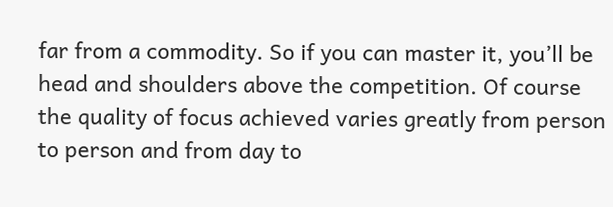far from a commodity. So if you can master it, you’ll be head and shoulders above the competition. Of course the quality of focus achieved varies greatly from person to person and from day to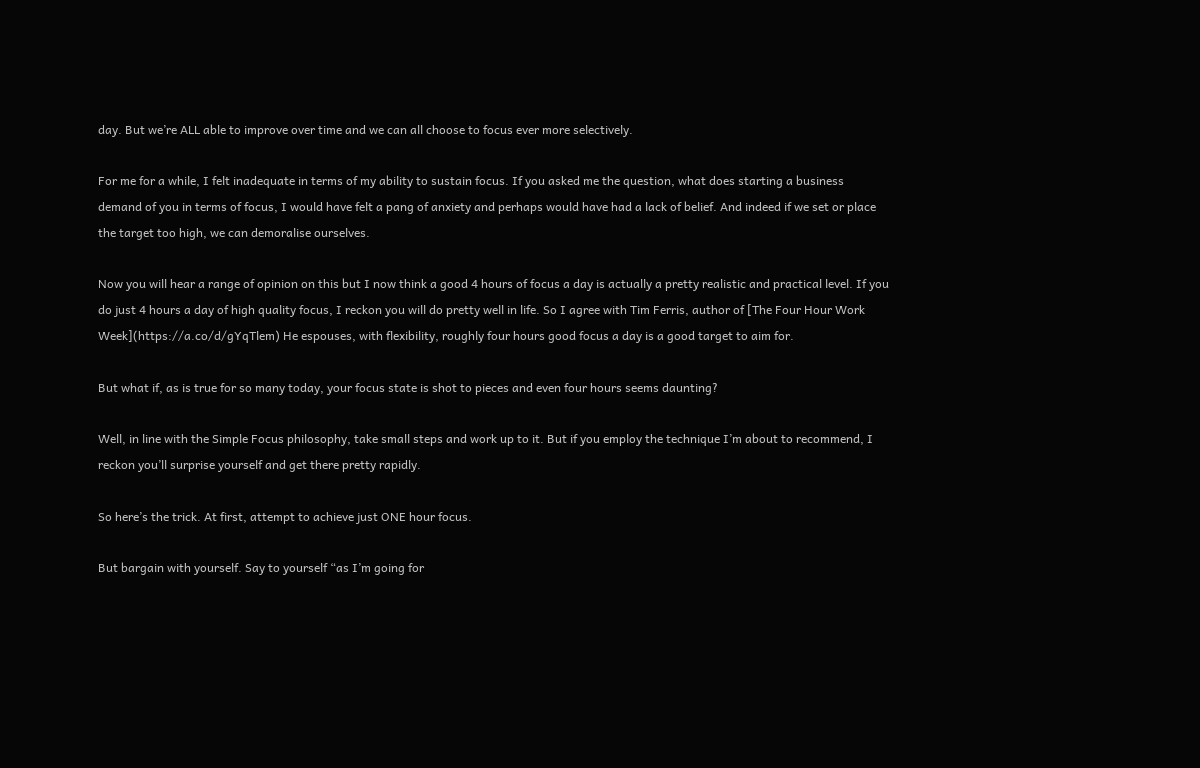day. But we’re ALL able to improve over time and we can all choose to focus ever more selectively.

For me for a while, I felt inadequate in terms of my ability to sustain focus. If you asked me the question, what does starting a business demand of you in terms of focus, I would have felt a pang of anxiety and perhaps would have had a lack of belief. And indeed if we set or place the target too high, we can demoralise ourselves.

Now you will hear a range of opinion on this but I now think a good 4 hours of focus a day is actually a pretty realistic and practical level. If you do just 4 hours a day of high quality focus, I reckon you will do pretty well in life. So I agree with Tim Ferris, author of [The Four Hour Work Week](https://a.co/d/gYqTlem) He espouses, with flexibility, roughly four hours good focus a day is a good target to aim for.

But what if, as is true for so many today, your focus state is shot to pieces and even four hours seems daunting?

Well, in line with the Simple Focus philosophy, take small steps and work up to it. But if you employ the technique I’m about to recommend, I reckon you’ll surprise yourself and get there pretty rapidly.

So here’s the trick. At first, attempt to achieve just ONE hour focus.

But bargain with yourself. Say to yourself “as I’m going for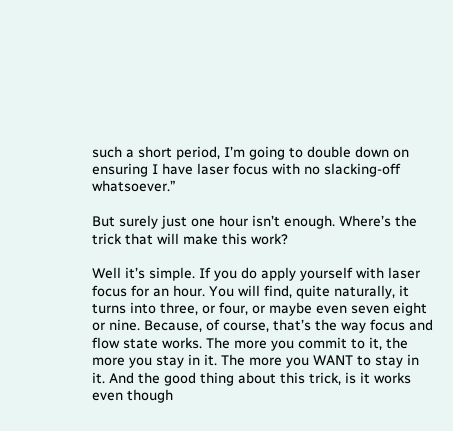such a short period, I’m going to double down on ensuring I have laser focus with no slacking-off whatsoever.”

But surely just one hour isn’t enough. Where’s the trick that will make this work?

Well it’s simple. If you do apply yourself with laser focus for an hour. You will find, quite naturally, it turns into three, or four, or maybe even seven eight or nine. Because, of course, that’s the way focus and flow state works. The more you commit to it, the more you stay in it. The more you WANT to stay in it. And the good thing about this trick, is it works even though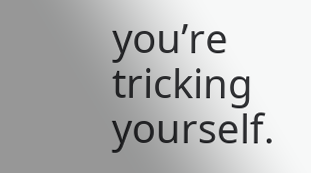you’re tricking yourself.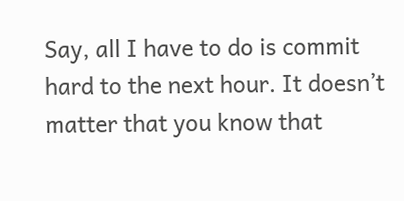Say, all I have to do is commit hard to the next hour. It doesn’t matter that you know that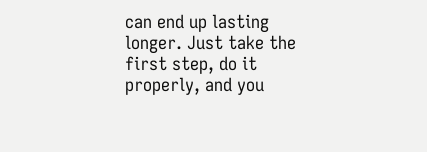can end up lasting longer. Just take the first step, do it properly, and you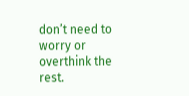don’t need to worry or overthink the rest.